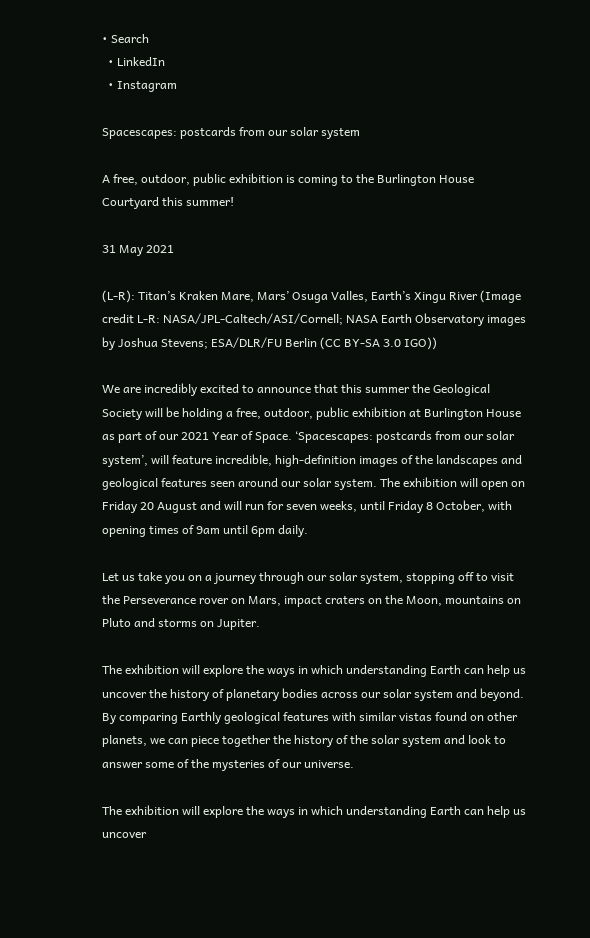• Search
  • LinkedIn
  • Instagram

Spacescapes: postcards from our solar system

A free, outdoor, public exhibition is coming to the Burlington House Courtyard this summer!

31 May 2021

(L-R): Titan’s Kraken Mare, Mars’ Osuga Valles, Earth’s Xingu River (Image credit L-R: NASA/JPL-Caltech/ASI/Cornell; NASA Earth Observatory images by Joshua Stevens; ESA/DLR/FU Berlin (CC BY-SA 3.0 IGO))

We are incredibly excited to announce that this summer the Geological Society will be holding a free, outdoor, public exhibition at Burlington House as part of our 2021 Year of Space. ‘Spacescapes: postcards from our solar system’, will feature incredible, high-definition images of the landscapes and geological features seen around our solar system. The exhibition will open on Friday 20 August and will run for seven weeks, until Friday 8 October, with opening times of 9am until 6pm daily.

Let us take you on a journey through our solar system, stopping off to visit the Perseverance rover on Mars, impact craters on the Moon, mountains on Pluto and storms on Jupiter.

The exhibition will explore the ways in which understanding Earth can help us uncover the history of planetary bodies across our solar system and beyond. By comparing Earthly geological features with similar vistas found on other planets, we can piece together the history of the solar system and look to answer some of the mysteries of our universe.

The exhibition will explore the ways in which understanding Earth can help us uncover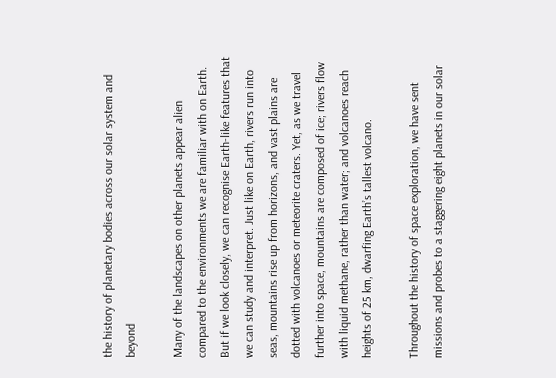the history of planetary bodies across our solar system and beyond

Many of the landscapes on other planets appear alien compared to the environments we are familiar with on Earth. But if we look closely, we can recognise Earth-like features that we can study and interpret. Just like on Earth, rivers run into seas, mountains rise up from horizons, and vast plains are dotted with volcanoes or meteorite craters. Yet, as we travel further into space, mountains are composed of ice; rivers flow with liquid methane, rather than water; and volcanoes reach heights of 25 km, dwarfing Earth’s tallest volcano.

Throughout the history of space exploration, we have sent missions and probes to a staggering eight planets in our solar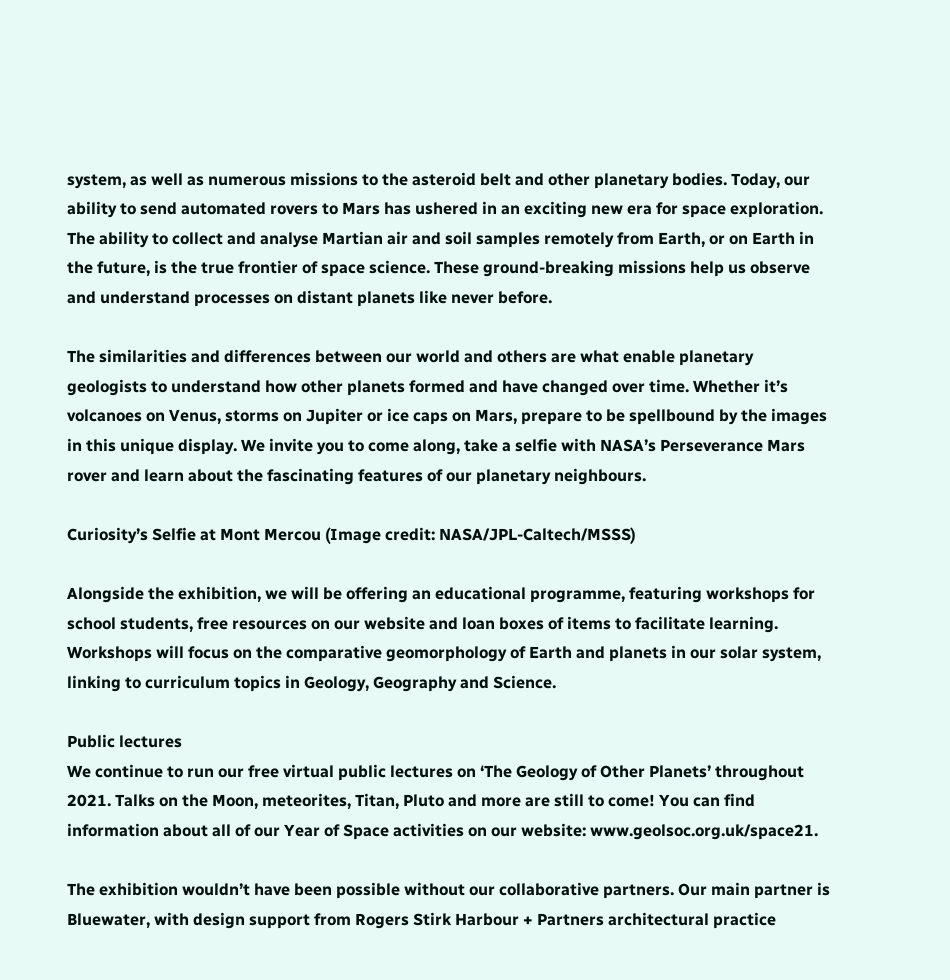system, as well as numerous missions to the asteroid belt and other planetary bodies. Today, our ability to send automated rovers to Mars has ushered in an exciting new era for space exploration. The ability to collect and analyse Martian air and soil samples remotely from Earth, or on Earth in the future, is the true frontier of space science. These ground-breaking missions help us observe and understand processes on distant planets like never before.

The similarities and differences between our world and others are what enable planetary geologists to understand how other planets formed and have changed over time. Whether it’s volcanoes on Venus, storms on Jupiter or ice caps on Mars, prepare to be spellbound by the images in this unique display. We invite you to come along, take a selfie with NASA’s Perseverance Mars rover and learn about the fascinating features of our planetary neighbours.

Curiosity’s Selfie at Mont Mercou (Image credit: NASA/JPL-Caltech/MSSS)

Alongside the exhibition, we will be offering an educational programme, featuring workshops for school students, free resources on our website and loan boxes of items to facilitate learning. Workshops will focus on the comparative geomorphology of Earth and planets in our solar system, linking to curriculum topics in Geology, Geography and Science.

Public lectures
We continue to run our free virtual public lectures on ‘The Geology of Other Planets’ throughout 2021. Talks on the Moon, meteorites, Titan, Pluto and more are still to come! You can find information about all of our Year of Space activities on our website: www.geolsoc.org.uk/space21.

The exhibition wouldn’t have been possible without our collaborative partners. Our main partner is Bluewater, with design support from Rogers Stirk Harbour + Partners architectural practice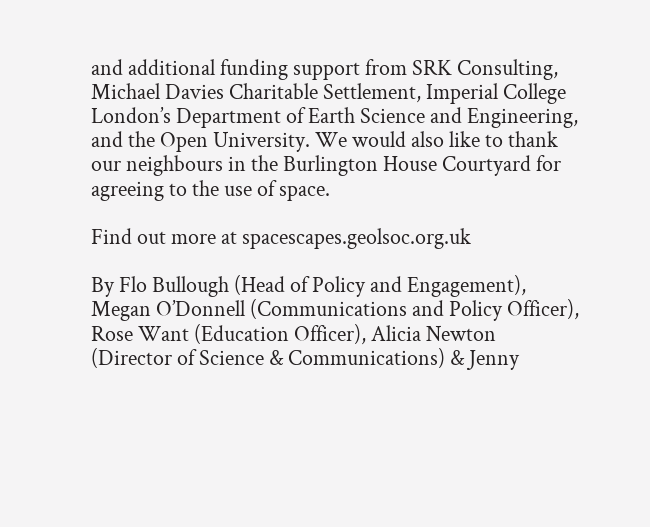and additional funding support from SRK Consulting, Michael Davies Charitable Settlement, Imperial College London’s Department of Earth Science and Engineering, and the Open University. We would also like to thank our neighbours in the Burlington House Courtyard for agreeing to the use of space.

Find out more at spacescapes.geolsoc.org.uk

By Flo Bullough (Head of Policy and Engagement), Megan O’Donnell (Communications and Policy Officer), Rose Want (Education Officer), Alicia Newton (Director of Science & Communications) & Jenny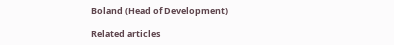Boland (Head of Development)

Related articles